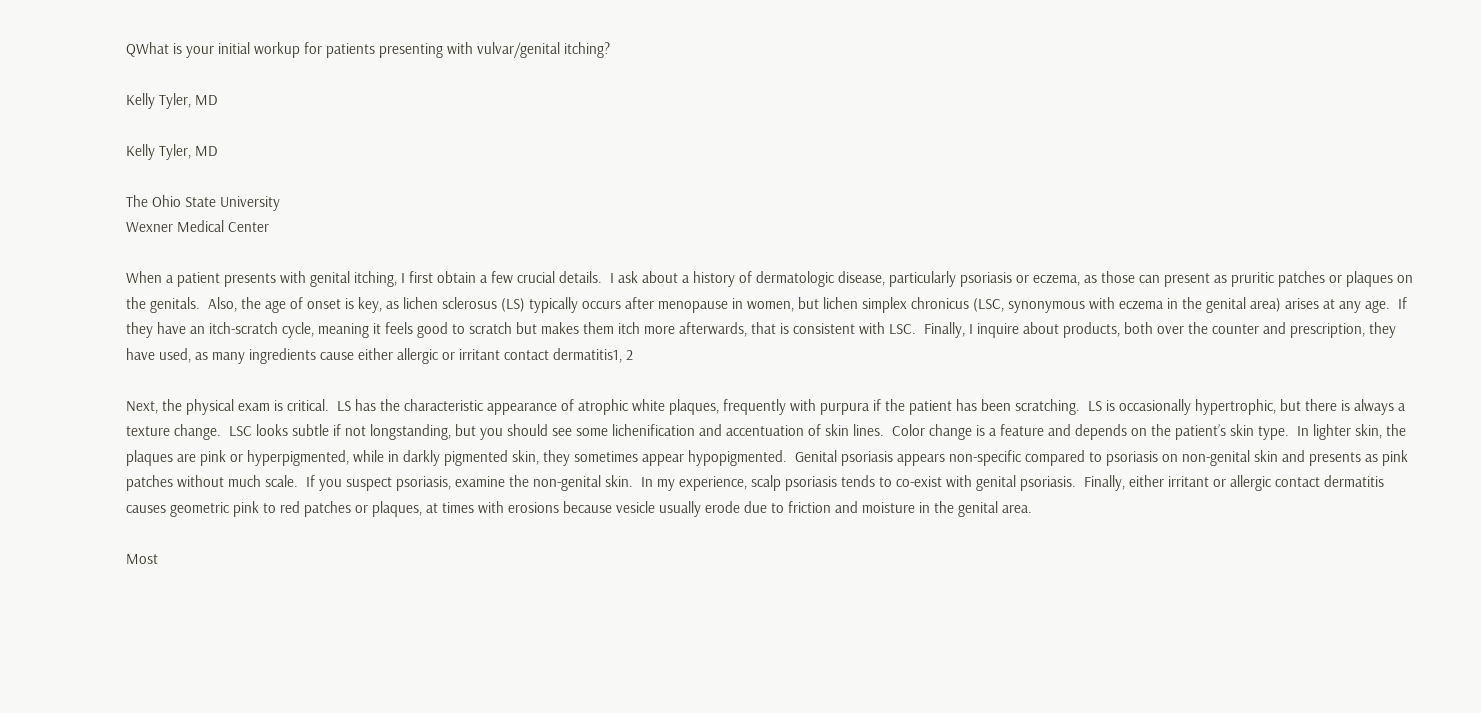QWhat is your initial workup for patients presenting with vulvar/genital itching?

Kelly Tyler, MD

Kelly Tyler, MD

The Ohio State University
Wexner Medical Center

When a patient presents with genital itching, I first obtain a few crucial details.  I ask about a history of dermatologic disease, particularly psoriasis or eczema, as those can present as pruritic patches or plaques on the genitals.  Also, the age of onset is key, as lichen sclerosus (LS) typically occurs after menopause in women, but lichen simplex chronicus (LSC, synonymous with eczema in the genital area) arises at any age.  If they have an itch-scratch cycle, meaning it feels good to scratch but makes them itch more afterwards, that is consistent with LSC.  Finally, I inquire about products, both over the counter and prescription, they have used, as many ingredients cause either allergic or irritant contact dermatitis1, 2

Next, the physical exam is critical.  LS has the characteristic appearance of atrophic white plaques, frequently with purpura if the patient has been scratching.  LS is occasionally hypertrophic, but there is always a texture change.  LSC looks subtle if not longstanding, but you should see some lichenification and accentuation of skin lines.  Color change is a feature and depends on the patient’s skin type.  In lighter skin, the plaques are pink or hyperpigmented, while in darkly pigmented skin, they sometimes appear hypopigmented.  Genital psoriasis appears non-specific compared to psoriasis on non-genital skin and presents as pink patches without much scale.  If you suspect psoriasis, examine the non-genital skin.  In my experience, scalp psoriasis tends to co-exist with genital psoriasis.  Finally, either irritant or allergic contact dermatitis causes geometric pink to red patches or plaques, at times with erosions because vesicle usually erode due to friction and moisture in the genital area.

Most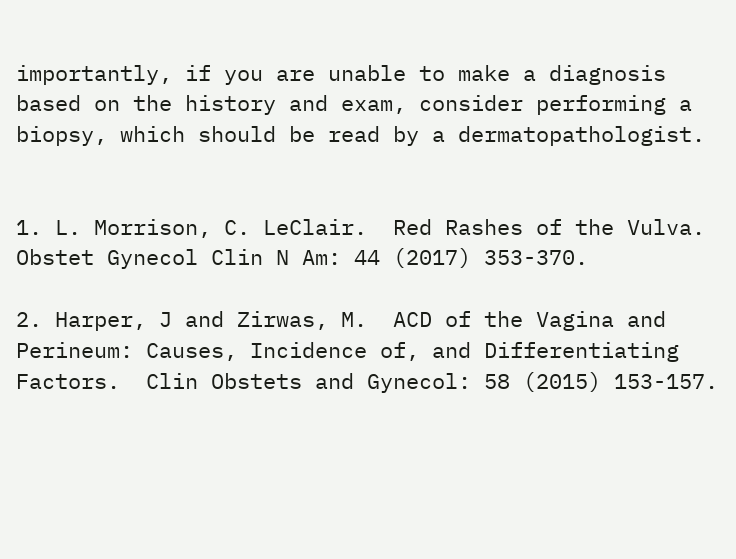importantly, if you are unable to make a diagnosis based on the history and exam, consider performing a biopsy, which should be read by a dermatopathologist.


1. L. Morrison, C. LeClair.  Red Rashes of the Vulva.  Obstet Gynecol Clin N Am: 44 (2017) 353-370.

2. Harper, J and Zirwas, M.  ACD of the Vagina and Perineum: Causes, Incidence of, and Differentiating Factors.  Clin Obstets and Gynecol: 58 (2015) 153-157.